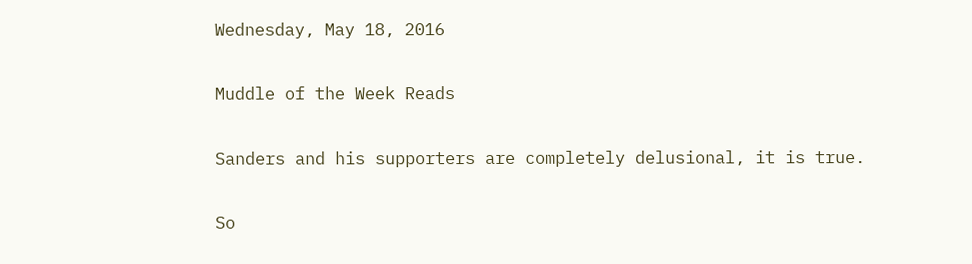Wednesday, May 18, 2016

Muddle of the Week Reads

Sanders and his supporters are completely delusional, it is true.

So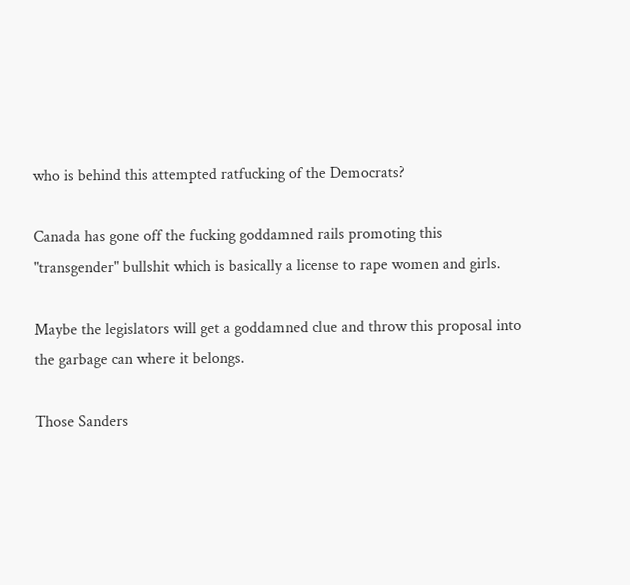who is behind this attempted ratfucking of the Democrats?

Canada has gone off the fucking goddamned rails promoting this "transgender" bullshit which is basically a license to rape women and girls.

Maybe the legislators will get a goddamned clue and throw this proposal into the garbage can where it belongs.

Those Sanders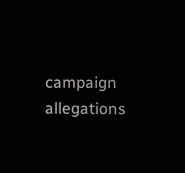campaign allegations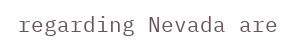regarding Nevada are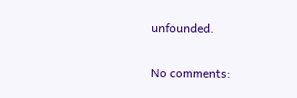unfounded.

No comments: